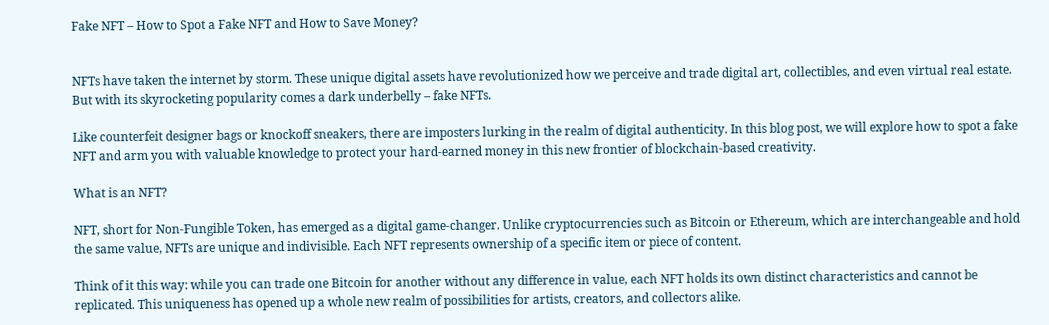Fake NFT – How to Spot a Fake NFT and How to Save Money?


NFTs have taken the internet by storm. These unique digital assets have revolutionized how we perceive and trade digital art, collectibles, and even virtual real estate. But with its skyrocketing popularity comes a dark underbelly – fake NFTs.

Like counterfeit designer bags or knockoff sneakers, there are imposters lurking in the realm of digital authenticity. In this blog post, we will explore how to spot a fake NFT and arm you with valuable knowledge to protect your hard-earned money in this new frontier of blockchain-based creativity.

What is an NFT?

NFT, short for Non-Fungible Token, has emerged as a digital game-changer. Unlike cryptocurrencies such as Bitcoin or Ethereum, which are interchangeable and hold the same value, NFTs are unique and indivisible. Each NFT represents ownership of a specific item or piece of content.

Think of it this way: while you can trade one Bitcoin for another without any difference in value, each NFT holds its own distinct characteristics and cannot be replicated. This uniqueness has opened up a whole new realm of possibilities for artists, creators, and collectors alike.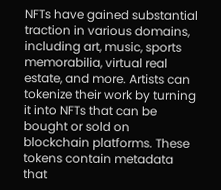NFTs have gained substantial traction in various domains, including art, music, sports memorabilia, virtual real estate, and more. Artists can tokenize their work by turning it into NFTs that can be bought or sold on blockchain platforms. These tokens contain metadata that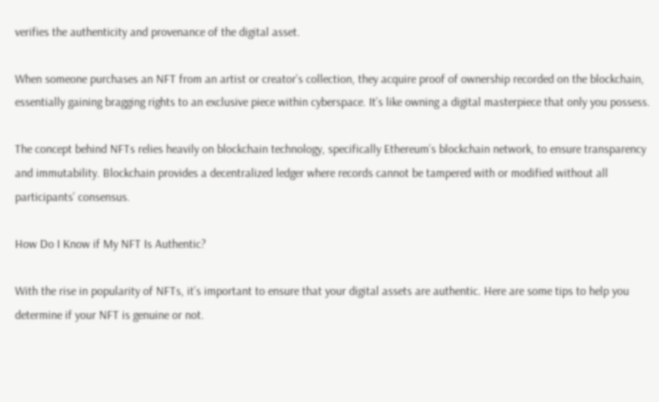verifies the authenticity and provenance of the digital asset.

When someone purchases an NFT from an artist or creator’s collection, they acquire proof of ownership recorded on the blockchain, essentially gaining bragging rights to an exclusive piece within cyberspace. It’s like owning a digital masterpiece that only you possess.

The concept behind NFTs relies heavily on blockchain technology, specifically Ethereum’s blockchain network, to ensure transparency and immutability. Blockchain provides a decentralized ledger where records cannot be tampered with or modified without all participants’ consensus.

How Do I Know if My NFT Is Authentic?

With the rise in popularity of NFTs, it’s important to ensure that your digital assets are authentic. Here are some tips to help you determine if your NFT is genuine or not.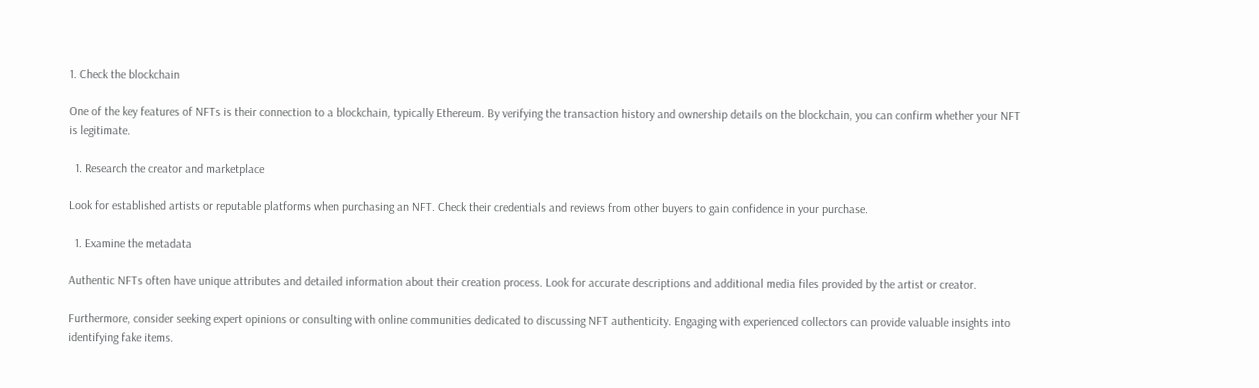1. Check the blockchain

One of the key features of NFTs is their connection to a blockchain, typically Ethereum. By verifying the transaction history and ownership details on the blockchain, you can confirm whether your NFT is legitimate.

  1. Research the creator and marketplace

Look for established artists or reputable platforms when purchasing an NFT. Check their credentials and reviews from other buyers to gain confidence in your purchase.

  1. Examine the metadata

Authentic NFTs often have unique attributes and detailed information about their creation process. Look for accurate descriptions and additional media files provided by the artist or creator.

Furthermore, consider seeking expert opinions or consulting with online communities dedicated to discussing NFT authenticity. Engaging with experienced collectors can provide valuable insights into identifying fake items.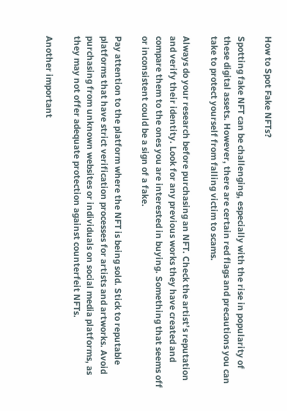How to Spot Fake NFTs?

Spotting fake NFT can be challenging, especially with the rise in popularity of these digital assets. However, there are certain red flags and precautions you can take to protect yourself from falling victim to scams.

Always do your research before purchasing an NFT. Check the artist’s reputation and verify their identity. Look for any previous works they have created and compare them to the ones you are interested in buying. Something that seems off or inconsistent could be a sign of a fake.

Pay attention to the platform where the NFT is being sold. Stick to reputable platforms that have strict verification processes for artists and artworks. Avoid purchasing from unknown websites or individuals on social media platforms, as they may not offer adequate protection against counterfeit NFTs.

Another important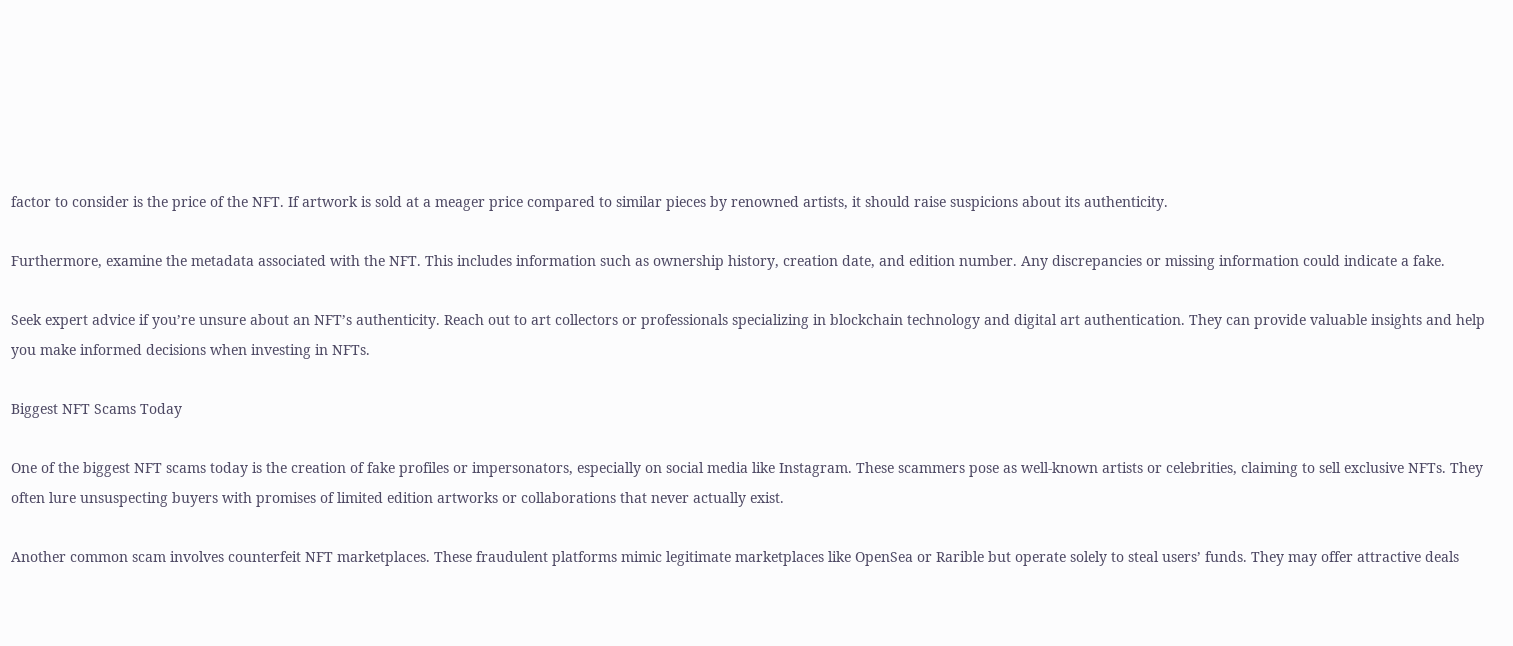factor to consider is the price of the NFT. If artwork is sold at a meager price compared to similar pieces by renowned artists, it should raise suspicions about its authenticity.

Furthermore, examine the metadata associated with the NFT. This includes information such as ownership history, creation date, and edition number. Any discrepancies or missing information could indicate a fake.

Seek expert advice if you’re unsure about an NFT’s authenticity. Reach out to art collectors or professionals specializing in blockchain technology and digital art authentication. They can provide valuable insights and help you make informed decisions when investing in NFTs.

Biggest NFT Scams Today

One of the biggest NFT scams today is the creation of fake profiles or impersonators, especially on social media like Instagram. These scammers pose as well-known artists or celebrities, claiming to sell exclusive NFTs. They often lure unsuspecting buyers with promises of limited edition artworks or collaborations that never actually exist.

Another common scam involves counterfeit NFT marketplaces. These fraudulent platforms mimic legitimate marketplaces like OpenSea or Rarible but operate solely to steal users’ funds. They may offer attractive deals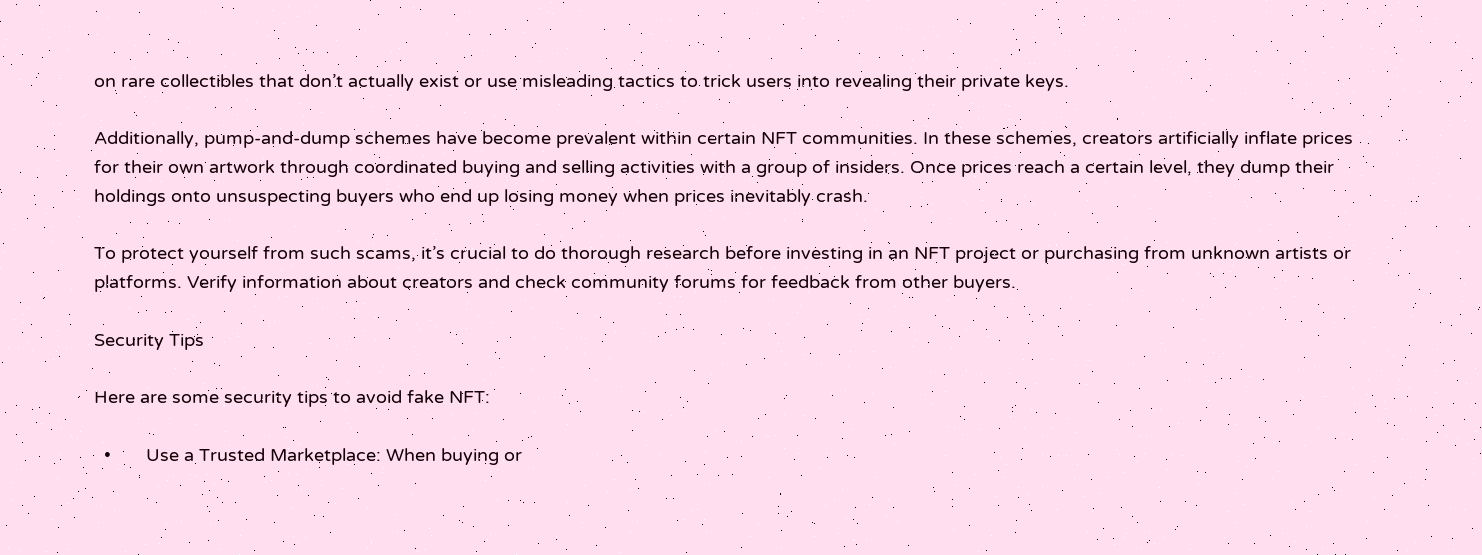on rare collectibles that don’t actually exist or use misleading tactics to trick users into revealing their private keys.

Additionally, pump-and-dump schemes have become prevalent within certain NFT communities. In these schemes, creators artificially inflate prices for their own artwork through coordinated buying and selling activities with a group of insiders. Once prices reach a certain level, they dump their holdings onto unsuspecting buyers who end up losing money when prices inevitably crash.

To protect yourself from such scams, it’s crucial to do thorough research before investing in an NFT project or purchasing from unknown artists or platforms. Verify information about creators and check community forums for feedback from other buyers.

Security Tips

Here are some security tips to avoid fake NFT:

  •       Use a Trusted Marketplace: When buying or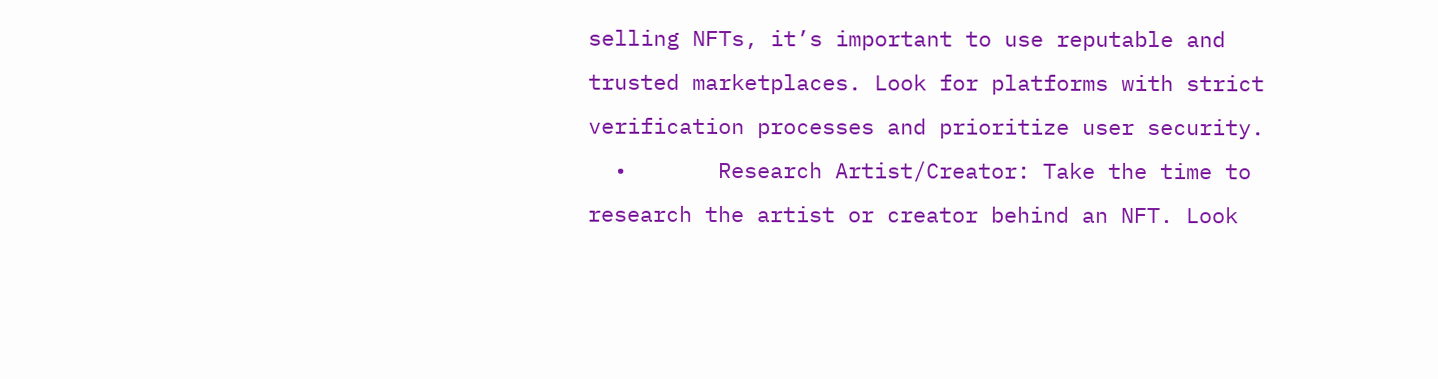selling NFTs, it’s important to use reputable and trusted marketplaces. Look for platforms with strict verification processes and prioritize user security.
  •       Research Artist/Creator: Take the time to research the artist or creator behind an NFT. Look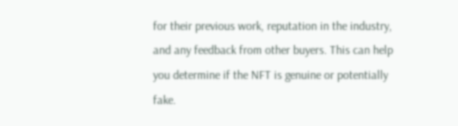for their previous work, reputation in the industry, and any feedback from other buyers. This can help you determine if the NFT is genuine or potentially fake.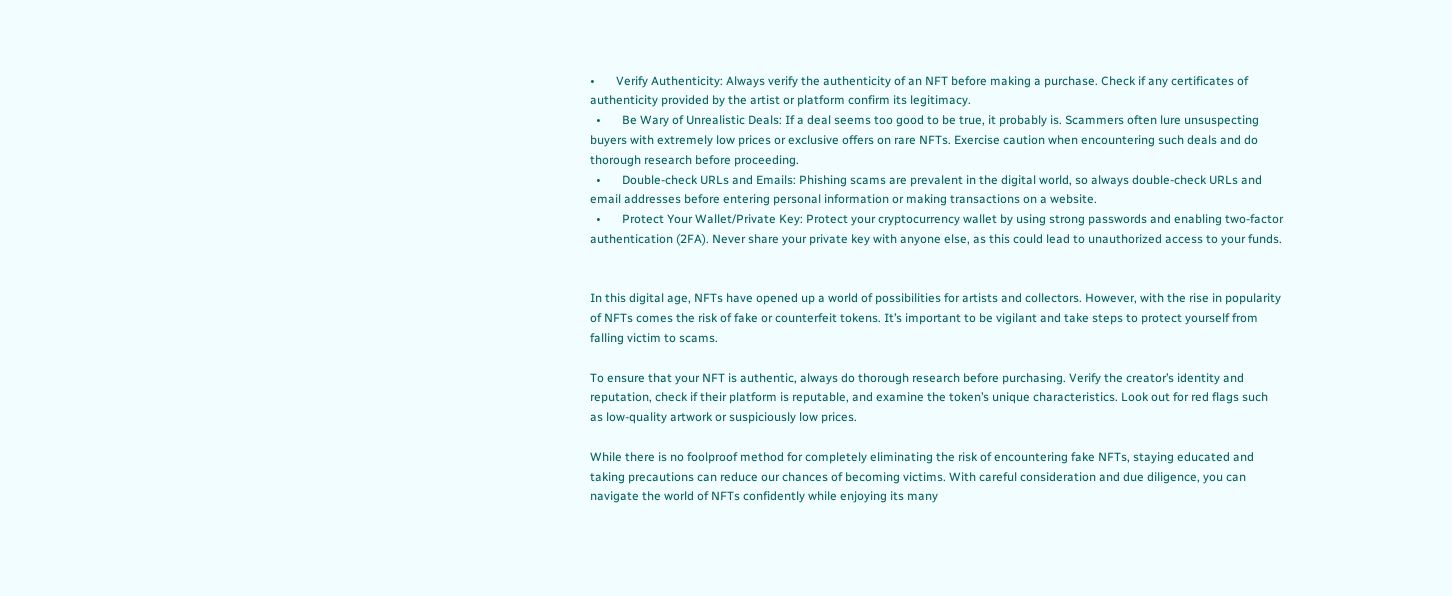•       Verify Authenticity: Always verify the authenticity of an NFT before making a purchase. Check if any certificates of authenticity provided by the artist or platform confirm its legitimacy.
  •       Be Wary of Unrealistic Deals: If a deal seems too good to be true, it probably is. Scammers often lure unsuspecting buyers with extremely low prices or exclusive offers on rare NFTs. Exercise caution when encountering such deals and do thorough research before proceeding.
  •       Double-check URLs and Emails: Phishing scams are prevalent in the digital world, so always double-check URLs and email addresses before entering personal information or making transactions on a website.
  •       Protect Your Wallet/Private Key: Protect your cryptocurrency wallet by using strong passwords and enabling two-factor authentication (2FA). Never share your private key with anyone else, as this could lead to unauthorized access to your funds.


In this digital age, NFTs have opened up a world of possibilities for artists and collectors. However, with the rise in popularity of NFTs comes the risk of fake or counterfeit tokens. It’s important to be vigilant and take steps to protect yourself from falling victim to scams.

To ensure that your NFT is authentic, always do thorough research before purchasing. Verify the creator’s identity and reputation, check if their platform is reputable, and examine the token’s unique characteristics. Look out for red flags such as low-quality artwork or suspiciously low prices.

While there is no foolproof method for completely eliminating the risk of encountering fake NFTs, staying educated and taking precautions can reduce our chances of becoming victims. With careful consideration and due diligence, you can navigate the world of NFTs confidently while enjoying its many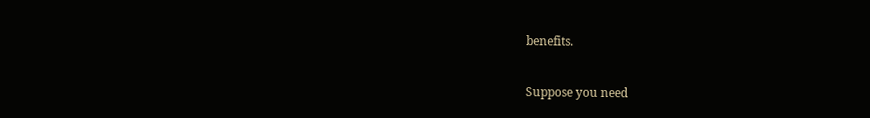benefits.

Suppose you need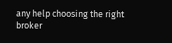any help choosing the right broker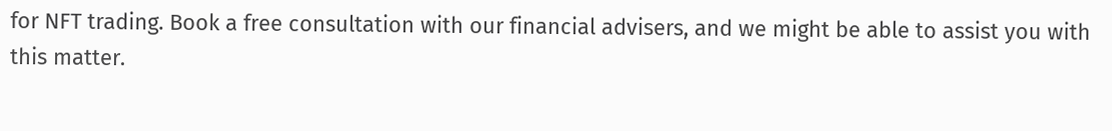for NFT trading. Book a free consultation with our financial advisers, and we might be able to assist you with this matter.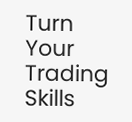Turn Your Trading Skills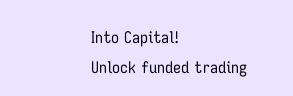Into Capital!
Unlock funded trading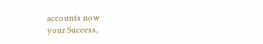accounts now
your Success,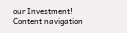our Investment!
Content navigation